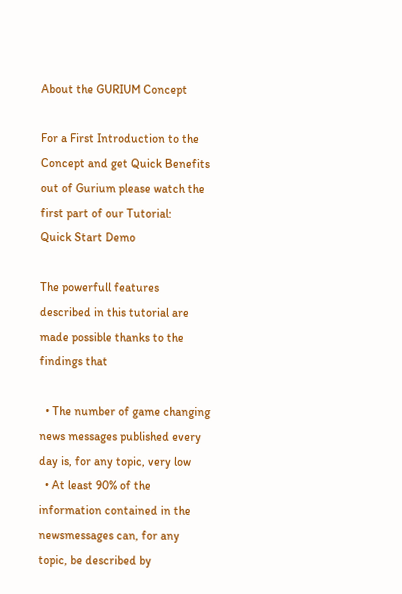About the GURIUM Concept

For a First Introduction to the Concept and get Quick Benefits out of Gurium please watch the first part of our Tutorial:    Quick Start Demo

The powerfull features described in this tutorial are made possible thanks to the findings that

  • The number of game changing news messages published every day is, for any topic, very low
  • At least 90% of the information contained in the newsmessages can, for any topic, be described by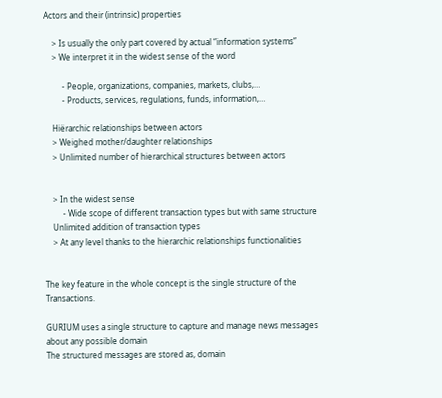Actors and their (intrinsic) properties

    > Is usually the only part covered by actual “information systems”
    > We interpret it in the widest sense of the word

         - People, organizations, companies, markets, clubs,…
         - Products, services, regulations, funds, information,…

    Hiërarchic relationships between actors
    > Weighed mother/daughter relationships
    > Unlimited number of hierarchical structures between actors


    > In the widest sense
         - Wide scope of different transaction types but with same structure
    Unlimited addition of transaction types
    > At any level thanks to the hierarchic relationships functionalities


The key feature in the whole concept is the single structure of the Transactions.

GURIUM uses a single structure to capture and manage news messages about any possible domain
The structured messages are stored as, domain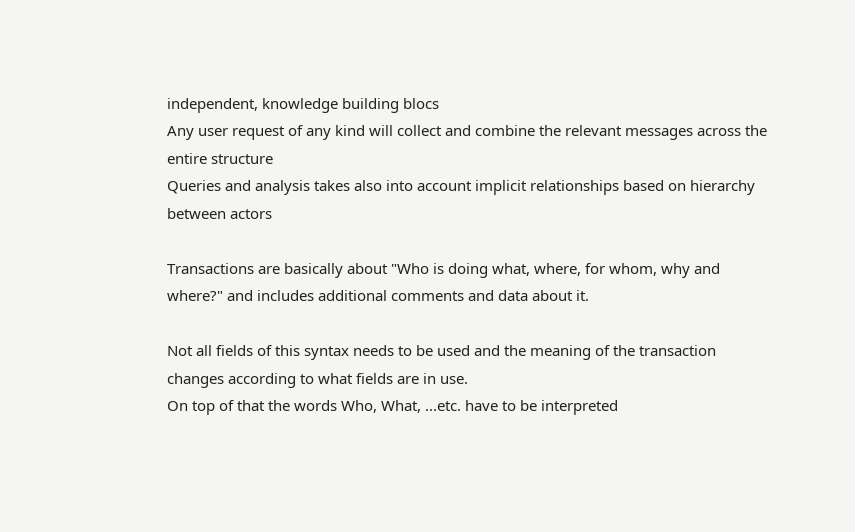independent, knowledge building blocs
Any user request of any kind will collect and combine the relevant messages across the entire structure
Queries and analysis takes also into account implicit relationships based on hierarchy between actors

Transactions are basically about "Who is doing what, where, for whom, why and where?" and includes additional comments and data about it.

Not all fields of this syntax needs to be used and the meaning of the transaction changes according to what fields are in use.
On top of that the words Who, What, ...etc. have to be interpreted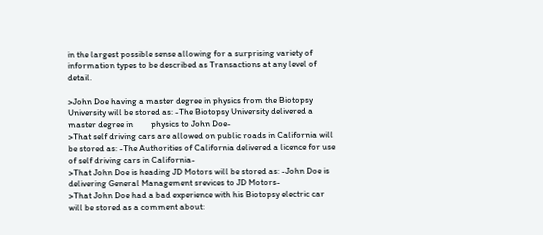in the largest possible sense allowing for a surprising variety of information types to be described as Transactions at any level of detail.

>John Doe having a master degree in physics from the Biotopsy University will be stored as: -The Biotopsy University delivered a master degree in         physics to John Doe-
>That self driving cars are allowed on public roads in California will be stored as: -The Authorities of California delivered a licence for use of self driving cars in California-
>That John Doe is heading JD Motors will be stored as: -John Doe is delivering General Management srevices to JD Motors-
>That John Doe had a bad experience with his Biotopsy electric car will be stored as a comment about: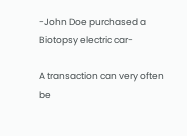-John Doe purchased a Biotopsy electric car-

A transaction can very often be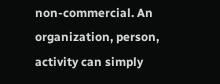non-commercial. An organization, person, activity can simply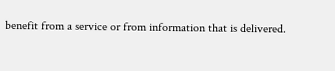benefit from a service or from information that is delivered.